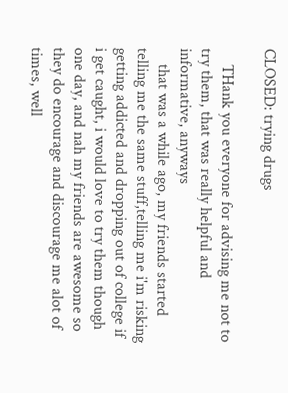CLOSED: trying drugs

    THank you everyone for advising me not to try them, that was really helpful and informative, anyways
    that was a while ago, my friends started telling me the same stuff,telling me i'm risking getting addicted and dropping out of college if i get caught, i would love to try them though one day, and nah my friends are awesome so they do encourage and discourage me alot of times, well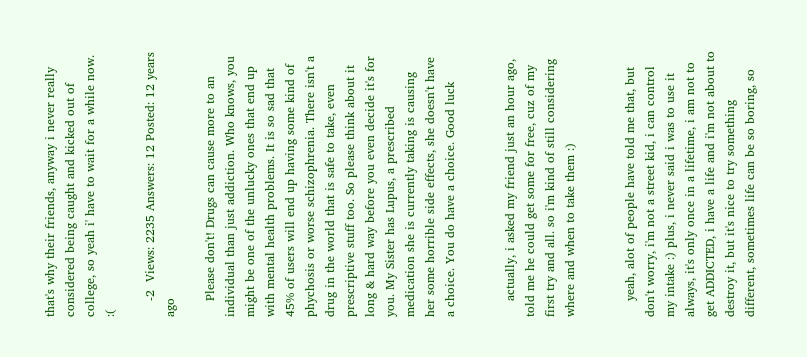that's why their friends, anyway i never really considered being caught and kicked out of college, so yeah i' have to wait for a while now. :(

    -2  Views: 2235 Answers: 12 Posted: 12 years ago

    Please don't! Drugs can cause more to an individual than just addiction. Who knows, you might be one of the unlucky ones that end up with mental health problems. It is so sad that 45% of users will end up having some kind of phychosis or worse schizophrenia. There isn't a drug in the world that is safe to take, even prescriptive stuff too. So please think about it long & hard way before you even decide it's for you. My Sister has Lupus, a prescribed medication she is currently taking is causing her some horrible side effects, she doesn't have a choice. You do have a choice. Good luck


    actually, i asked my friend just an hour ago, told me he could get some for free, cuz of my first try and all. so i'm kind of still considering where and when to take them :)


    yeah, alot of people have told me that, but don't worry, i'm not a street kid, i can control my intake :) plus, i never said i was to use it always, it's only once in a lifetime, i am not to get ADDICTED, i have a life and i'm not about to destroy it, but it's nice to try something different, sometimes life can be so boring, so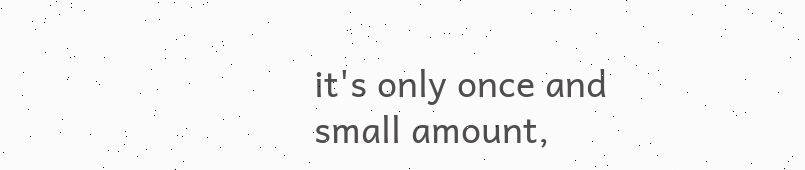it's only once and small amount,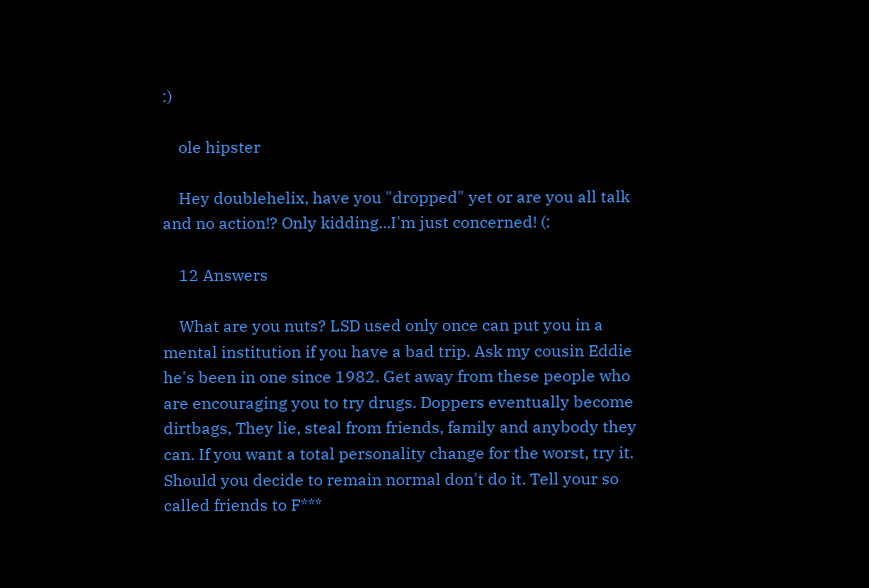:)

    ole hipster

    Hey doublehelix, have you "dropped" yet or are you all talk and no action!? Only kidding...I'm just concerned! (:

    12 Answers

    What are you nuts? LSD used only once can put you in a mental institution if you have a bad trip. Ask my cousin Eddie he's been in one since 1982. Get away from these people who are encouraging you to try drugs. Doppers eventually become dirtbags, They lie, steal from friends, family and anybody they can. If you want a total personality change for the worst, try it. Should you decide to remain normal don't do it. Tell your so called friends to F***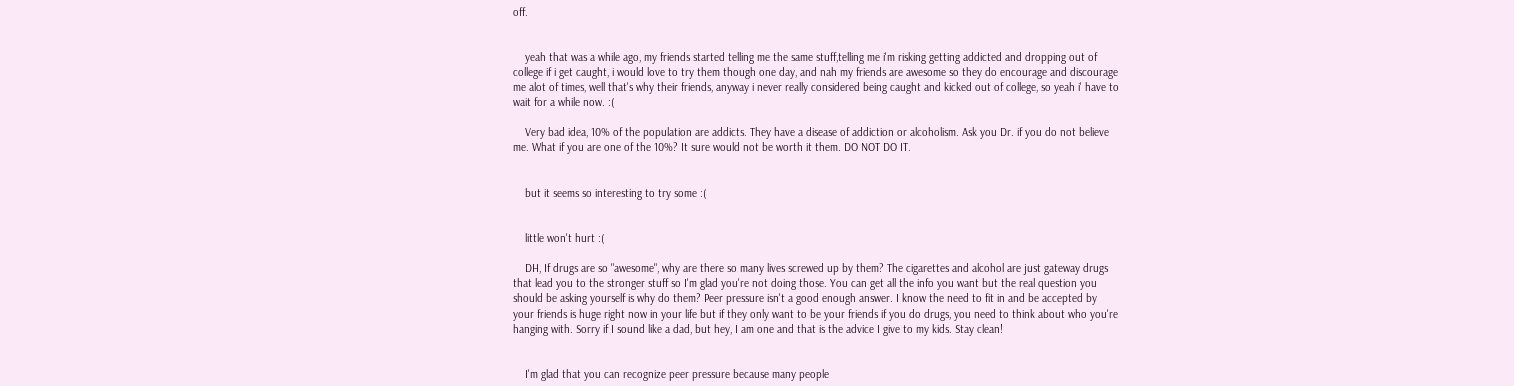off.


    yeah that was a while ago, my friends started telling me the same stuff,telling me i'm risking getting addicted and dropping out of college if i get caught, i would love to try them though one day, and nah my friends are awesome so they do encourage and discourage me alot of times, well that's why their friends, anyway i never really considered being caught and kicked out of college, so yeah i' have to wait for a while now. :(

    Very bad idea, 10% of the population are addicts. They have a disease of addiction or alcoholism. Ask you Dr. if you do not believe me. What if you are one of the 10%? It sure would not be worth it them. DO NOT DO IT.


    but it seems so interesting to try some :(


    little won't hurt :(

    DH, If drugs are so "awesome", why are there so many lives screwed up by them? The cigarettes and alcohol are just gateway drugs that lead you to the stronger stuff so I'm glad you're not doing those. You can get all the info you want but the real question you should be asking yourself is why do them? Peer pressure isn't a good enough answer. I know the need to fit in and be accepted by your friends is huge right now in your life but if they only want to be your friends if you do drugs, you need to think about who you're hanging with. Sorry if I sound like a dad, but hey, I am one and that is the advice I give to my kids. Stay clean!


    I'm glad that you can recognize peer pressure because many people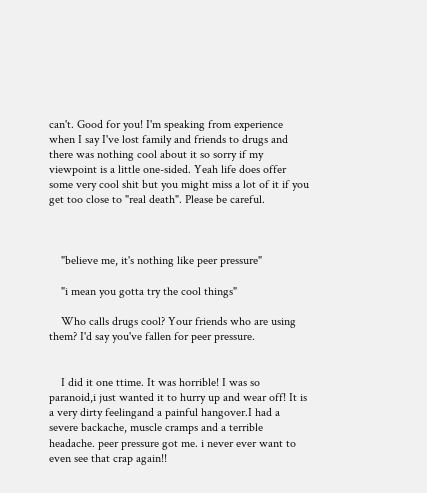can't. Good for you! I'm speaking from experience when I say I've lost family and friends to drugs and there was nothing cool about it so sorry if my viewpoint is a little one-sided. Yeah life does offer some very cool shit but you might miss a lot of it if you get too close to "real death". Please be careful.



    "believe me, it's nothing like peer pressure"

    "i mean you gotta try the cool things"

    Who calls drugs cool? Your friends who are using them? I'd say you've fallen for peer pressure.


    I did it one ttime. It was horrible! I was so paranoid,i just wanted it to hurry up and wear off! It is a very dirty feelingand a painful hangover.I had a severe backache, muscle cramps and a terrible headache. peer pressure got me. i never ever want to even see that crap again!!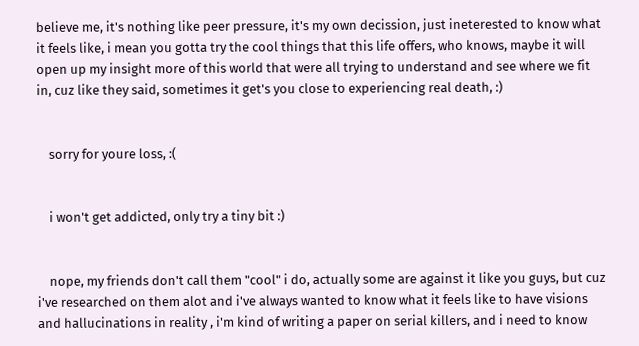believe me, it's nothing like peer pressure, it's my own decission, just ineterested to know what it feels like, i mean you gotta try the cool things that this life offers, who knows, maybe it will open up my insight more of this world that were all trying to understand and see where we fit in, cuz like they said, sometimes it get's you close to experiencing real death, :)


    sorry for youre loss, :(


    i won't get addicted, only try a tiny bit :)


    nope, my friends don't call them "cool" i do, actually some are against it like you guys, but cuz i've researched on them alot and i've always wanted to know what it feels like to have visions and hallucinations in reality , i'm kind of writing a paper on serial killers, and i need to know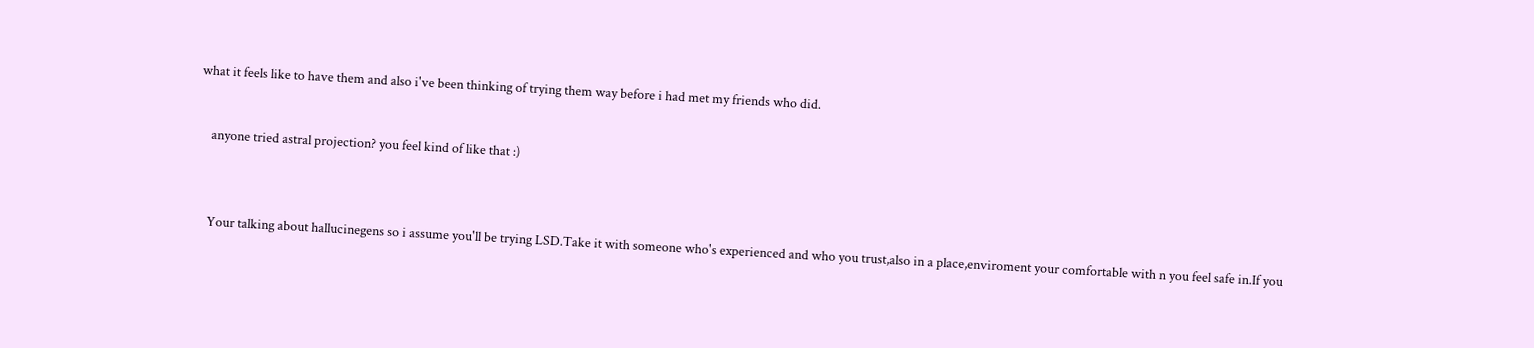what it feels like to have them and also i've been thinking of trying them way before i had met my friends who did.


    anyone tried astral projection? you feel kind of like that :)



    Your talking about hallucinegens so i assume you'll be trying LSD.Take it with someone who's experienced and who you trust,also in a place,enviroment your comfortable with n you feel safe in.If you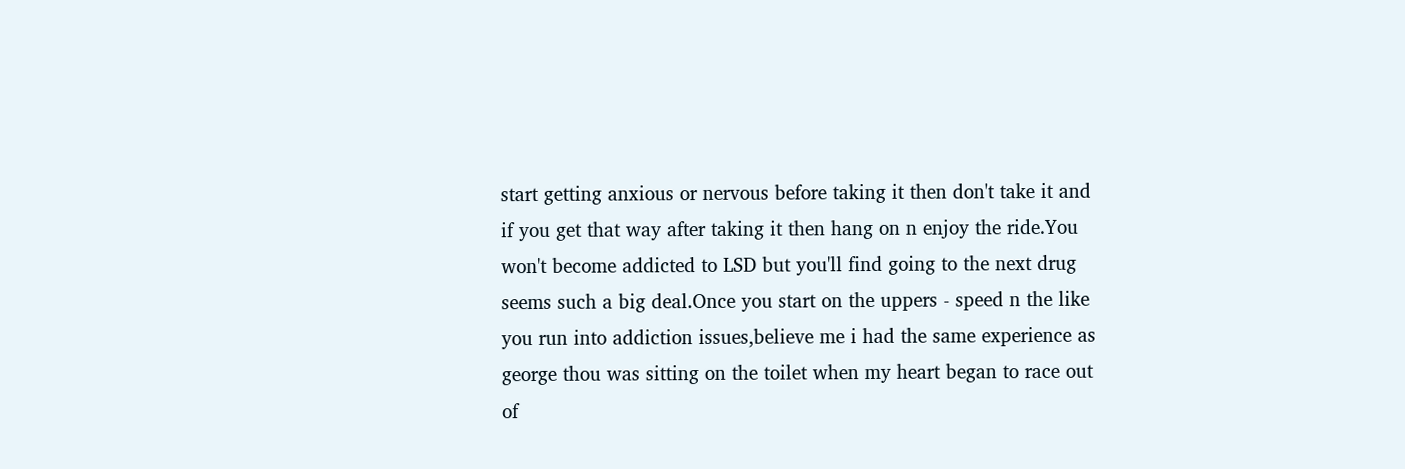start getting anxious or nervous before taking it then don't take it and if you get that way after taking it then hang on n enjoy the ride.You won't become addicted to LSD but you'll find going to the next drug seems such a big deal.Once you start on the uppers - speed n the like you run into addiction issues,believe me i had the same experience as george thou was sitting on the toilet when my heart began to race out of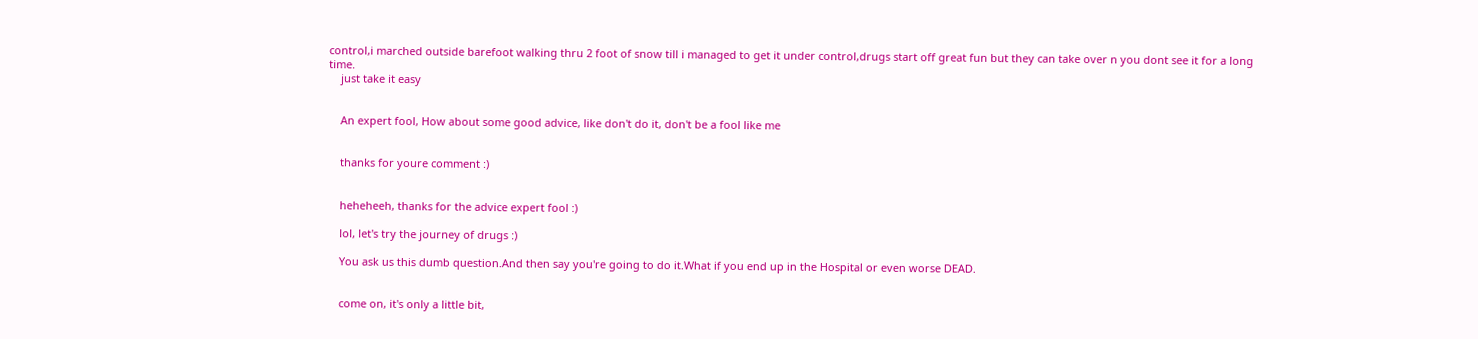control,i marched outside barefoot walking thru 2 foot of snow till i managed to get it under control,drugs start off great fun but they can take over n you dont see it for a long time.
    just take it easy


    An expert fool, How about some good advice, like don't do it, don't be a fool like me


    thanks for youre comment :)


    heheheeh, thanks for the advice expert fool :)

    lol, let's try the journey of drugs :)

    You ask us this dumb question.And then say you're going to do it.What if you end up in the Hospital or even worse DEAD.


    come on, it's only a little bit,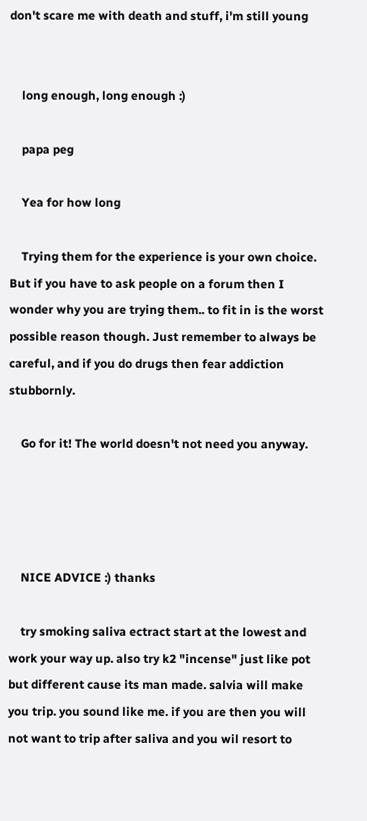don't scare me with death and stuff, i'm still young


    long enough, long enough :)

    papa peg

    Yea for how long

    Trying them for the experience is your own choice. But if you have to ask people on a forum then I wonder why you are trying them.. to fit in is the worst possible reason though. Just remember to always be careful, and if you do drugs then fear addiction stubbornly.

    Go for it! The world doesn't not need you anyway.




    NICE ADVICE :) thanks

    try smoking saliva ectract start at the lowest and work your way up. also try k2 "incense" just like pot but different cause its man made. salvia will make you trip. you sound like me. if you are then you will not want to trip after saliva and you wil resort to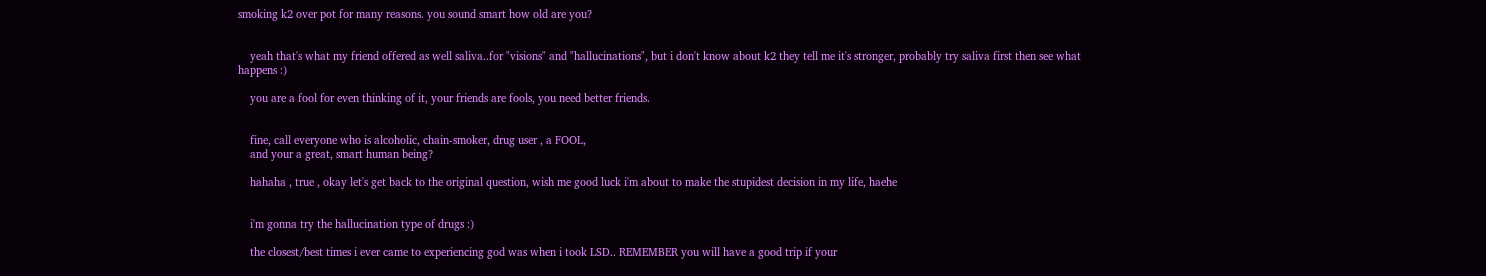smoking k2 over pot for many reasons. you sound smart how old are you?


    yeah that's what my friend offered as well saliva..for "visions" and "hallucinations", but i don't know about k2 they tell me it's stronger, probably try saliva first then see what happens :)

    you are a fool for even thinking of it, your friends are fools, you need better friends.


    fine, call everyone who is alcoholic, chain-smoker, drug user , a FOOL,
    and your a great, smart human being?

    hahaha , true , okay let's get back to the original question, wish me good luck i'm about to make the stupidest decision in my life, haehe


    i'm gonna try the hallucination type of drugs :)

    the closest/best times i ever came to experiencing god was when i took LSD.. REMEMBER you will have a good trip if your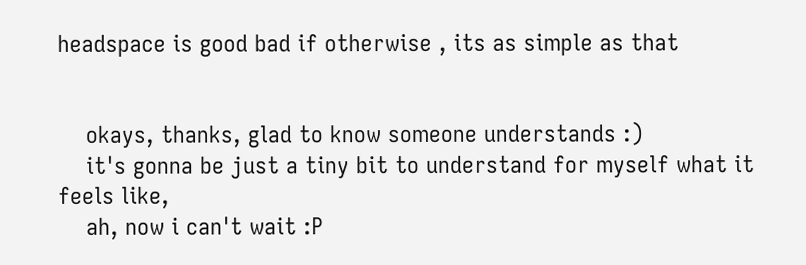headspace is good bad if otherwise , its as simple as that


    okays, thanks, glad to know someone understands :)
    it's gonna be just a tiny bit to understand for myself what it feels like,
    ah, now i can't wait :P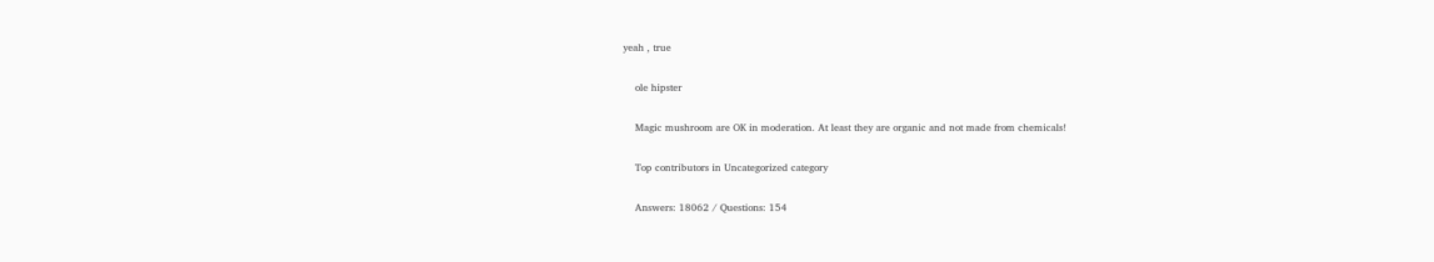yeah , true

    ole hipster

    Magic mushroom are OK in moderation. At least they are organic and not made from chemicals!

    Top contributors in Uncategorized category

    Answers: 18062 / Questions: 154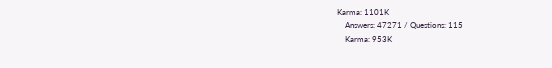Karma: 1101K
    Answers: 47271 / Questions: 115
    Karma: 953K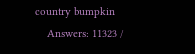country bumpkin
    Answers: 11323 /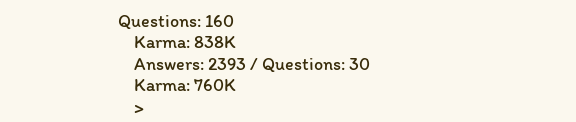Questions: 160
    Karma: 838K
    Answers: 2393 / Questions: 30
    Karma: 760K
    >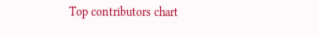Top contributors chart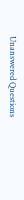Unanswered Questions